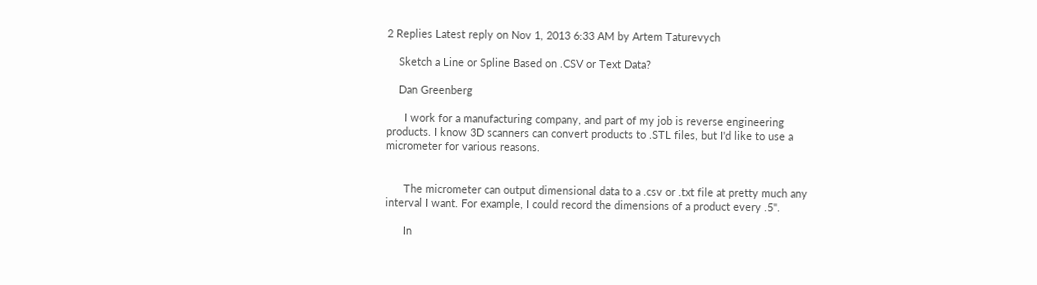2 Replies Latest reply on Nov 1, 2013 6:33 AM by Artem Taturevych

    Sketch a Line or Spline Based on .CSV or Text Data?

    Dan Greenberg

      I work for a manufacturing company, and part of my job is reverse engineering products. I know 3D scanners can convert products to .STL files, but I'd like to use a micrometer for various reasons.


      The micrometer can output dimensional data to a .csv or .txt file at pretty much any interval I want. For example, I could record the dimensions of a product every .5".

      In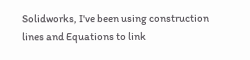Solidworks, I've been using construction lines and Equations to link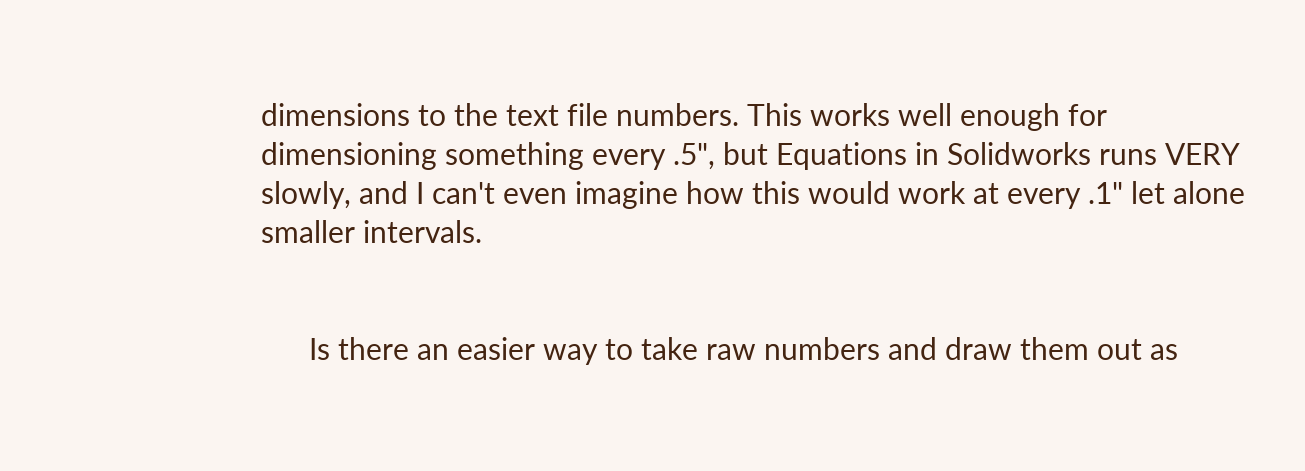dimensions to the text file numbers. This works well enough for dimensioning something every .5", but Equations in Solidworks runs VERY slowly, and I can't even imagine how this would work at every .1" let alone smaller intervals.


      Is there an easier way to take raw numbers and draw them out as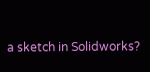a sketch in Solidworks?